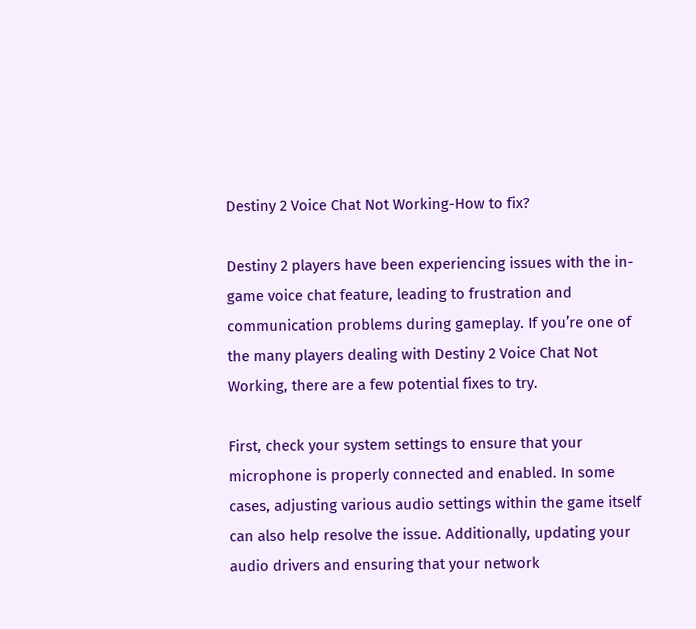Destiny 2 Voice Chat Not Working-How to fix?

Destiny 2 players have been experiencing issues with the in-game voice chat feature, leading to frustration and communication problems during gameplay. If you’re one of the many players dealing with Destiny 2 Voice Chat Not Working, there are a few potential fixes to try.

First, check your system settings to ensure that your microphone is properly connected and enabled. In some cases, adjusting various audio settings within the game itself can also help resolve the issue. Additionally, updating your audio drivers and ensuring that your network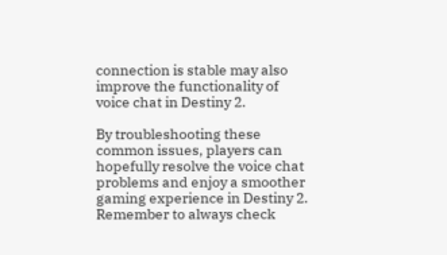connection is stable may also improve the functionality of voice chat in Destiny 2.

By troubleshooting these common issues, players can hopefully resolve the voice chat problems and enjoy a smoother gaming experience in Destiny 2. Remember to always check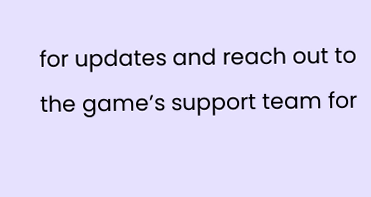for updates and reach out to the game’s support team for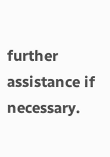further assistance if necessary.